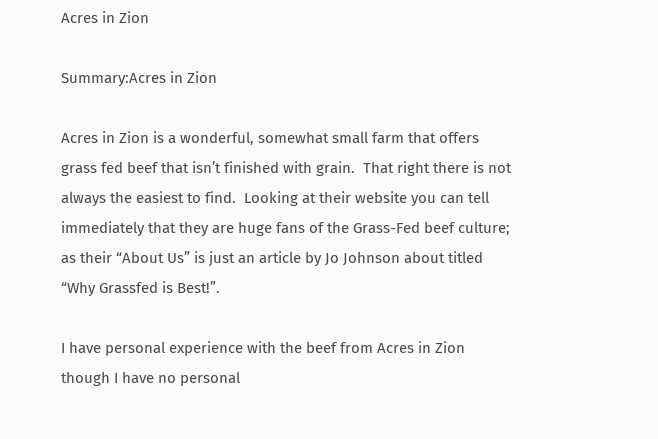Acres in Zion

Summary:Acres in Zion

Acres in Zion is a wonderful, somewhat small farm that offers grass fed beef that isn’t finished with grain.  That right there is not always the easiest to find.  Looking at their website you can tell immediately that they are huge fans of the Grass-Fed beef culture; as their “About Us” is just an article by Jo Johnson about titled “Why Grassfed is Best!”.

I have personal experience with the beef from Acres in Zion though I have no personal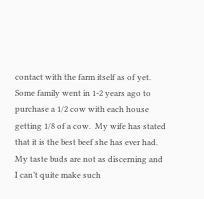contact with the farm itself as of yet.  Some family went in 1-2 years ago to purchase a 1/2 cow with each house getting 1/8 of a cow.  My wife has stated that it is the best beef she has ever had.  My taste buds are not as discerning and I can’t quite make such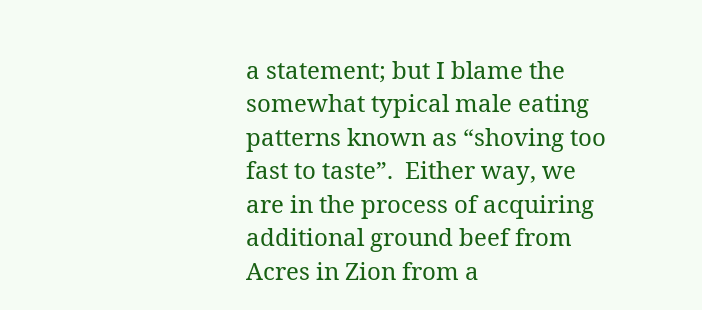a statement; but I blame the somewhat typical male eating patterns known as “shoving too fast to taste”.  Either way, we are in the process of acquiring additional ground beef from Acres in Zion from a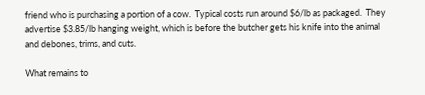friend who is purchasing a portion of a cow.  Typical costs run around $6/lb as packaged.  They advertise $3.85/lb hanging weight, which is before the butcher gets his knife into the animal and debones, trims, and cuts.

What remains to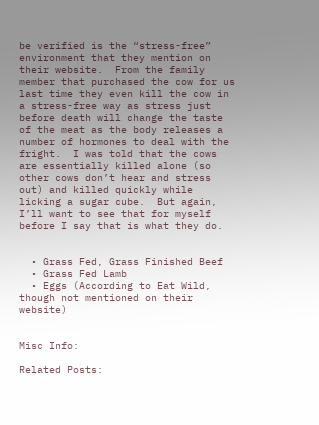be verified is the “stress-free” environment that they mention on their website.  From the family member that purchased the cow for us last time they even kill the cow in a stress-free way as stress just before death will change the taste of the meat as the body releases a number of hormones to deal with the fright.  I was told that the cows are essentially killed alone (so other cows don’t hear and stress out) and killed quickly while licking a sugar cube.  But again, I’ll want to see that for myself before I say that is what they do.


  • Grass Fed, Grass Finished Beef
  • Grass Fed Lamb
  • Eggs (According to Eat Wild, though not mentioned on their website)


Misc Info:

Related Posts: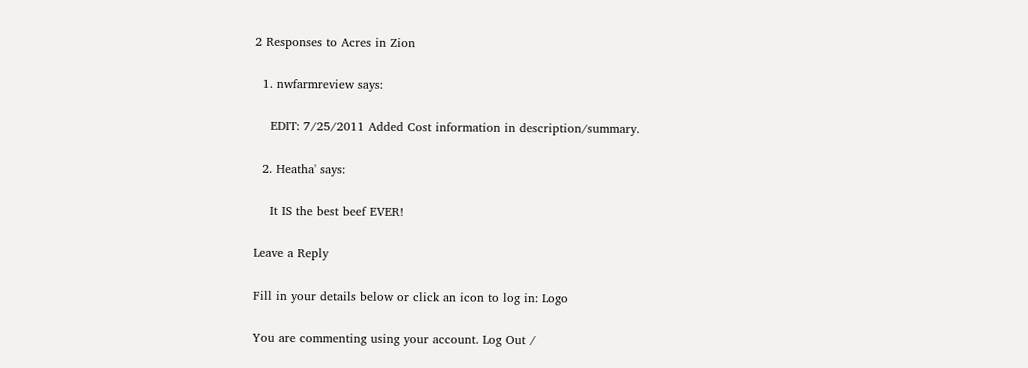2 Responses to Acres in Zion

  1. nwfarmreview says:

    EDIT: 7/25/2011 Added Cost information in description/summary.

  2. Heatha' says:

    It IS the best beef EVER!

Leave a Reply

Fill in your details below or click an icon to log in: Logo

You are commenting using your account. Log Out /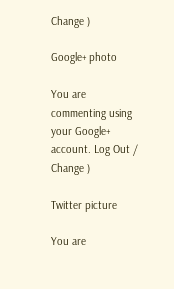Change )

Google+ photo

You are commenting using your Google+ account. Log Out /  Change )

Twitter picture

You are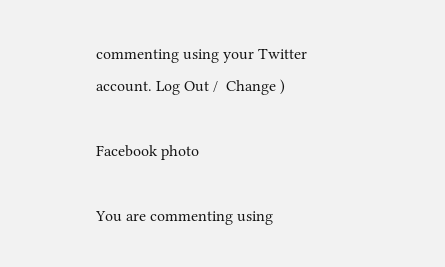commenting using your Twitter account. Log Out /  Change )

Facebook photo

You are commenting using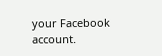your Facebook account.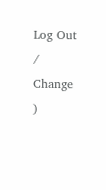Log Out /  Change )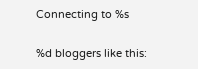Connecting to %s

%d bloggers like this: